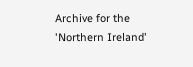Archive for the 'Northern Ireland'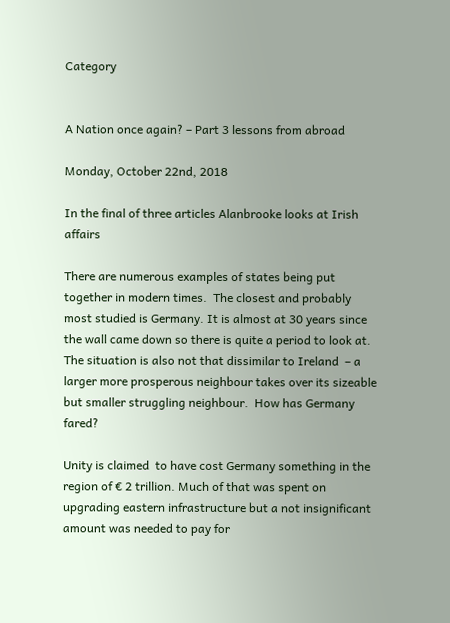Category


A Nation once again? – Part 3 lessons from abroad

Monday, October 22nd, 2018

In the final of three articles Alanbrooke looks at Irish affairs

There are numerous examples of states being put together in modern times.  The closest and probably most studied is Germany. It is almost at 30 years since the wall came down so there is quite a period to look at. The situation is also not that dissimilar to Ireland  – a larger more prosperous neighbour takes over its sizeable but smaller struggling neighbour.  How has Germany fared?

Unity is claimed  to have cost Germany something in the region of € 2 trillion. Much of that was spent on upgrading eastern infrastructure but a not insignificant amount was needed to pay for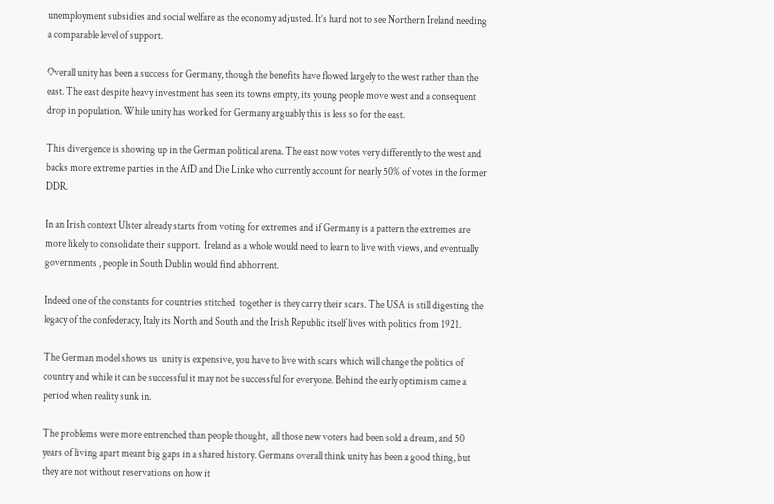unemployment subsidies and social welfare as the economy adjusted. It’s hard not to see Northern Ireland needing a comparable level of support.

Overall unity has been a success for Germany, though the benefits have flowed largely to the west rather than the east. The east despite heavy investment has seen its towns empty, its young people move west and a consequent drop in population. While unity has worked for Germany arguably this is less so for the east.

This divergence is showing up in the German political arena. The east now votes very differently to the west and backs more extreme parties in the AfD and Die Linke who currently account for nearly 50% of votes in the former DDR.

In an Irish context Ulster already starts from voting for extremes and if Germany is a pattern the extremes are more likely to consolidate their support.  Ireland as a whole would need to learn to live with views, and eventually governments , people in South Dublin would find abhorrent.

Indeed one of the constants for countries stitched  together is they carry their scars. The USA is still digesting the legacy of the confederacy, Italy its North and South and the Irish Republic itself lives with politics from 1921.

The German model shows us  unity is expensive, you have to live with scars which will change the politics of country and while it can be successful it may not be successful for everyone. Behind the early optimism came a period when reality sunk in.

The problems were more entrenched than people thought,  all those new voters had been sold a dream, and 50 years of living apart meant big gaps in a shared history. Germans overall think unity has been a good thing, but they are not without reservations on how it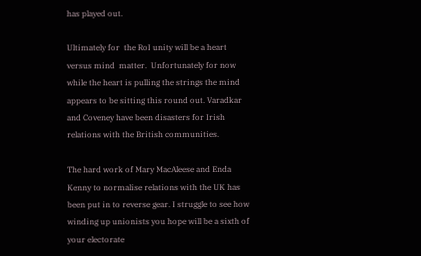has played out.

Ultimately for  the RoI unity will be a heart  versus mind  matter.  Unfortunately for now while the heart is pulling the strings the mind appears to be sitting this round out. Varadkar and Coveney have been disasters for Irish relations with the British communities.

The hard work of Mary MacAleese and Enda Kenny to normalise relations with the UK has been put in to reverse gear. I struggle to see how winding up unionists you hope will be a sixth of your electorate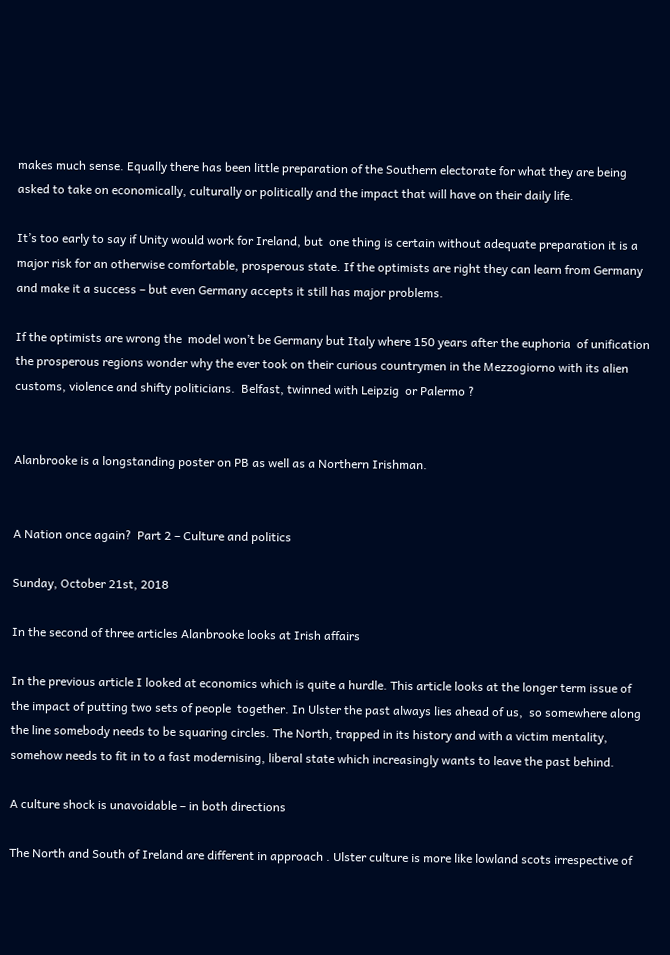makes much sense. Equally there has been little preparation of the Southern electorate for what they are being asked to take on economically, culturally or politically and the impact that will have on their daily life.

It’s too early to say if Unity would work for Ireland, but  one thing is certain without adequate preparation it is a major risk for an otherwise comfortable, prosperous state. If the optimists are right they can learn from Germany and make it a success – but even Germany accepts it still has major problems.

If the optimists are wrong the  model won’t be Germany but Italy where 150 years after the euphoria  of unification the prosperous regions wonder why the ever took on their curious countrymen in the Mezzogiorno with its alien customs, violence and shifty politicians.  Belfast, twinned with Leipzig  or Palermo ?


Alanbrooke is a longstanding poster on PB as well as a Northern Irishman.


A Nation once again?  Part 2 – Culture and politics

Sunday, October 21st, 2018

In the second of three articles Alanbrooke looks at Irish affairs

In the previous article I looked at economics which is quite a hurdle. This article looks at the longer term issue of the impact of putting two sets of people  together. In Ulster the past always lies ahead of us,  so somewhere along the line somebody needs to be squaring circles. The North, trapped in its history and with a victim mentality, somehow needs to fit in to a fast modernising, liberal state which increasingly wants to leave the past behind.

A culture shock is unavoidable – in both directions

The North and South of Ireland are different in approach . Ulster culture is more like lowland scots irrespective of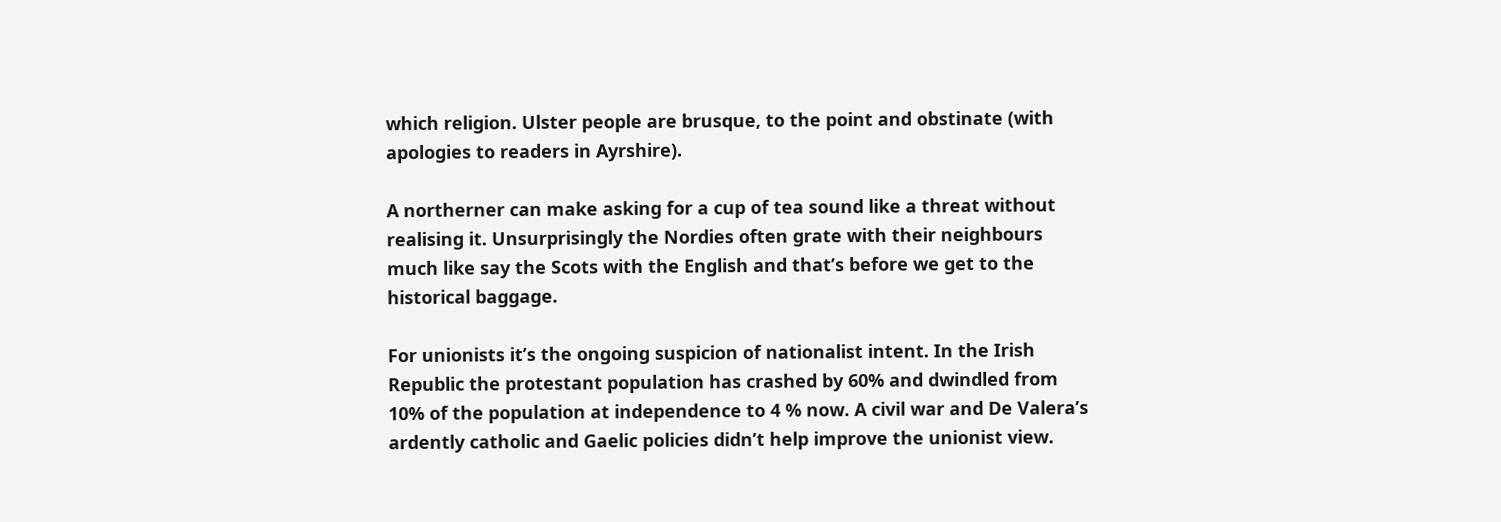which religion. Ulster people are brusque, to the point and obstinate (with apologies to readers in Ayrshire).

A northerner can make asking for a cup of tea sound like a threat without realising it. Unsurprisingly the Nordies often grate with their neighbours much like say the Scots with the English and that’s before we get to the historical baggage.

For unionists it’s the ongoing suspicion of nationalist intent. In the Irish Republic the protestant population has crashed by 60% and dwindled from 10% of the population at independence to 4 % now. A civil war and De Valera’s ardently catholic and Gaelic policies didn’t help improve the unionist view.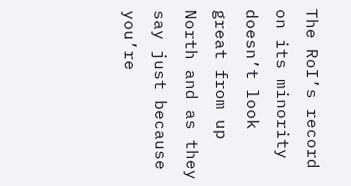The RoI’s record on its minority doesn’t look great from up North and as they say just because you’re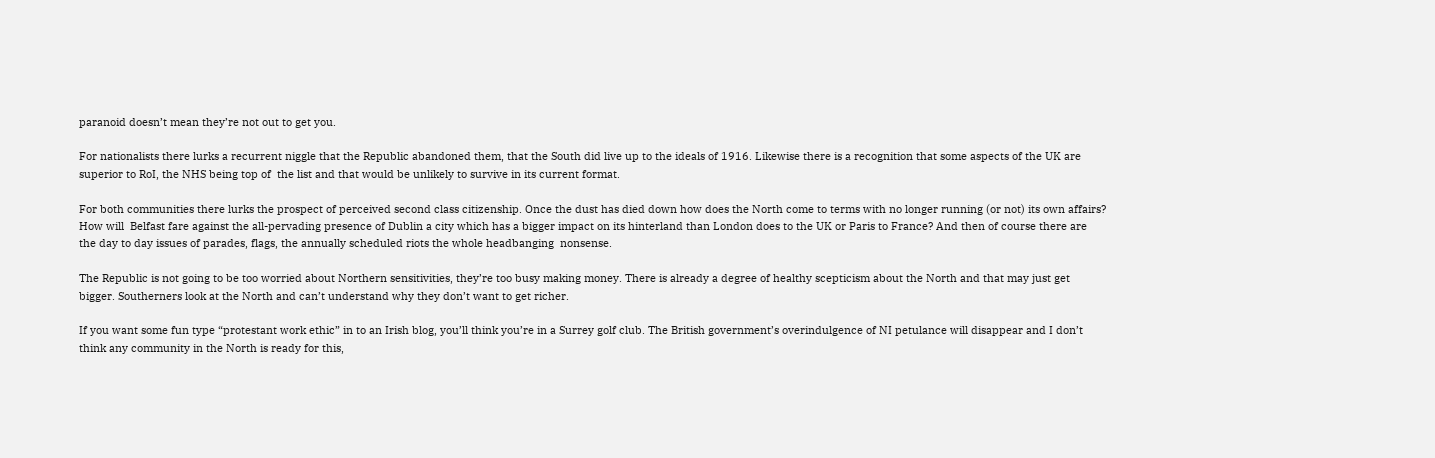paranoid doesn’t mean they’re not out to get you.

For nationalists there lurks a recurrent niggle that the Republic abandoned them, that the South did live up to the ideals of 1916. Likewise there is a recognition that some aspects of the UK are superior to RoI, the NHS being top of  the list and that would be unlikely to survive in its current format.

For both communities there lurks the prospect of perceived second class citizenship. Once the dust has died down how does the North come to terms with no longer running (or not) its own affairs? How will  Belfast fare against the all-pervading presence of Dublin a city which has a bigger impact on its hinterland than London does to the UK or Paris to France? And then of course there are the day to day issues of parades, flags, the annually scheduled riots the whole headbanging  nonsense.

The Republic is not going to be too worried about Northern sensitivities, they’re too busy making money. There is already a degree of healthy scepticism about the North and that may just get bigger. Southerners look at the North and can’t understand why they don’t want to get richer.

If you want some fun type “protestant work ethic” in to an Irish blog, you’ll think you’re in a Surrey golf club. The British government’s overindulgence of NI petulance will disappear and I don’t think any community in the North is ready for this,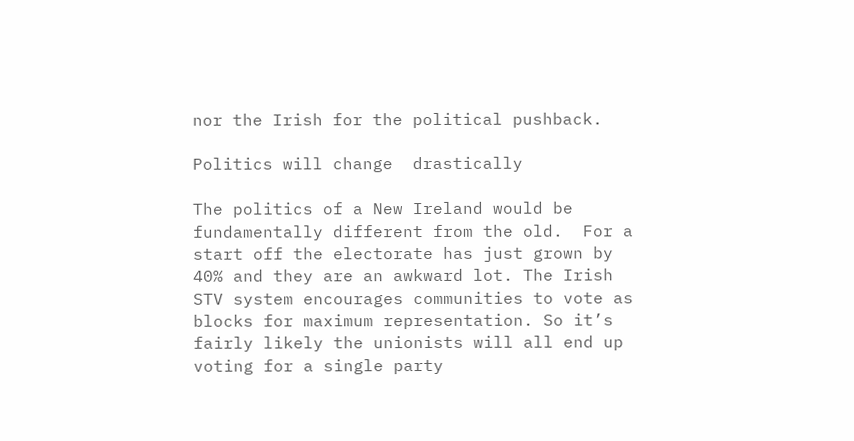nor the Irish for the political pushback.

Politics will change  drastically

The politics of a New Ireland would be fundamentally different from the old.  For a start off the electorate has just grown by 40% and they are an awkward lot. The Irish STV system encourages communities to vote as blocks for maximum representation. So it’s fairly likely the unionists will all end up voting for a single party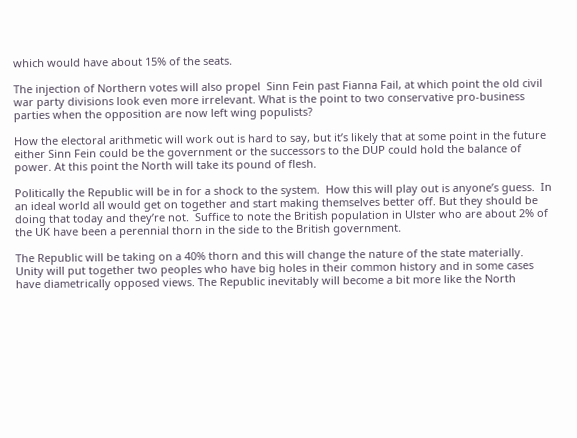which would have about 15% of the seats.

The injection of Northern votes will also propel  Sinn Fein past Fianna Fail, at which point the old civil war party divisions look even more irrelevant. What is the point to two conservative pro-business parties when the opposition are now left wing populists?

How the electoral arithmetic will work out is hard to say, but it’s likely that at some point in the future either Sinn Fein could be the government or the successors to the DUP could hold the balance of power. At this point the North will take its pound of flesh.

Politically the Republic will be in for a shock to the system.  How this will play out is anyone’s guess.  In an ideal world all would get on together and start making themselves better off. But they should be doing that today and they’re not.  Suffice to note the British population in Ulster who are about 2% of the UK have been a perennial thorn in the side to the British government.

The Republic will be taking on a 40% thorn and this will change the nature of the state materially. Unity will put together two peoples who have big holes in their common history and in some cases have diametrically opposed views. The Republic inevitably will become a bit more like the North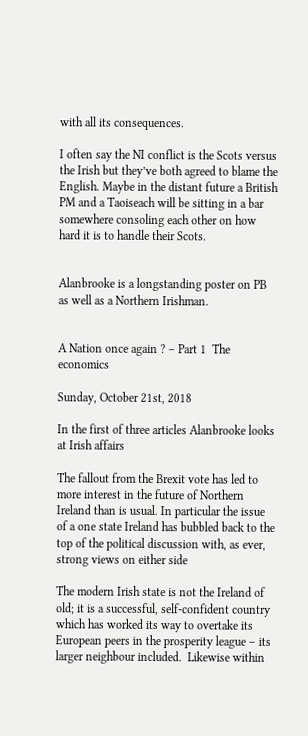with all its consequences.

I often say the NI conflict is the Scots versus the Irish but they’ve both agreed to blame the English. Maybe in the distant future a British PM and a Taoiseach will be sitting in a bar somewhere consoling each other on how hard it is to handle their Scots.


Alanbrooke is a longstanding poster on PB as well as a Northern Irishman.


A Nation once again ? – Part 1  The economics

Sunday, October 21st, 2018

In the first of three articles Alanbrooke looks at Irish affairs

The fallout from the Brexit vote has led to  more interest in the future of Northern Ireland than is usual. In particular the issue of a one state Ireland has bubbled back to the top of the political discussion with, as ever, strong views on either side

The modern Irish state is not the Ireland of old; it is a successful, self-confident country which has worked its way to overtake its European peers in the prosperity league – its larger neighbour included.  Likewise within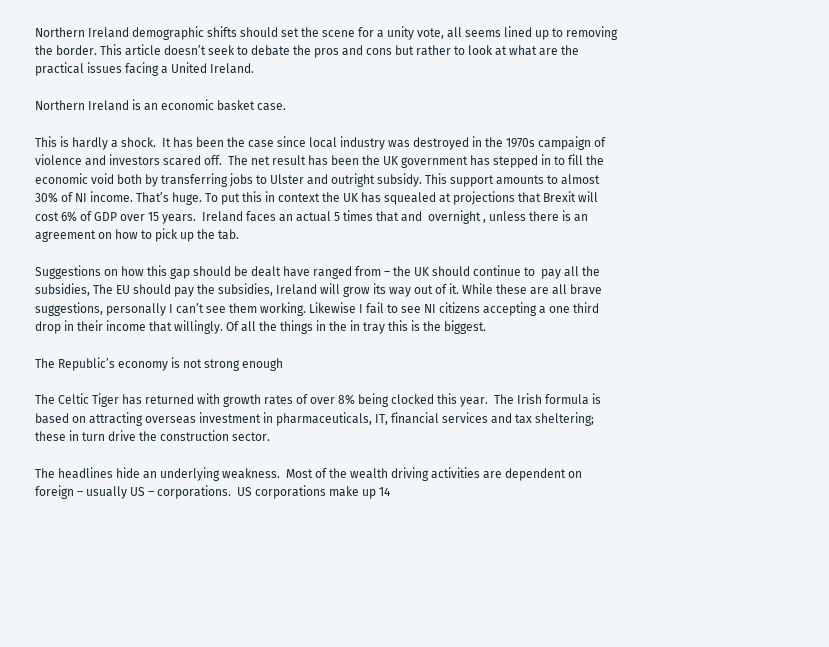Northern Ireland demographic shifts should set the scene for a unity vote, all seems lined up to removing the border. This article doesn’t seek to debate the pros and cons but rather to look at what are the practical issues facing a United Ireland.

Northern Ireland is an economic basket case.

This is hardly a shock.  It has been the case since local industry was destroyed in the 1970s campaign of violence and investors scared off.  The net result has been the UK government has stepped in to fill the economic void both by transferring jobs to Ulster and outright subsidy. This support amounts to almost 30% of NI income. That’s huge. To put this in context the UK has squealed at projections that Brexit will cost 6% of GDP over 15 years.  Ireland faces an actual 5 times that and  overnight , unless there is an agreement on how to pick up the tab.

Suggestions on how this gap should be dealt have ranged from – the UK should continue to  pay all the subsidies, The EU should pay the subsidies, Ireland will grow its way out of it. While these are all brave suggestions, personally I can’t see them working. Likewise I fail to see NI citizens accepting a one third drop in their income that willingly. Of all the things in the in tray this is the biggest.

The Republic’s economy is not strong enough

The Celtic Tiger has returned with growth rates of over 8% being clocked this year.  The Irish formula is based on attracting overseas investment in pharmaceuticals, IT, financial services and tax sheltering; these in turn drive the construction sector.

The headlines hide an underlying weakness.  Most of the wealth driving activities are dependent on foreign – usually US – corporations.  US corporations make up 14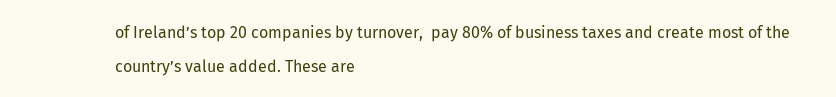of Ireland’s top 20 companies by turnover,  pay 80% of business taxes and create most of the country’s value added. These are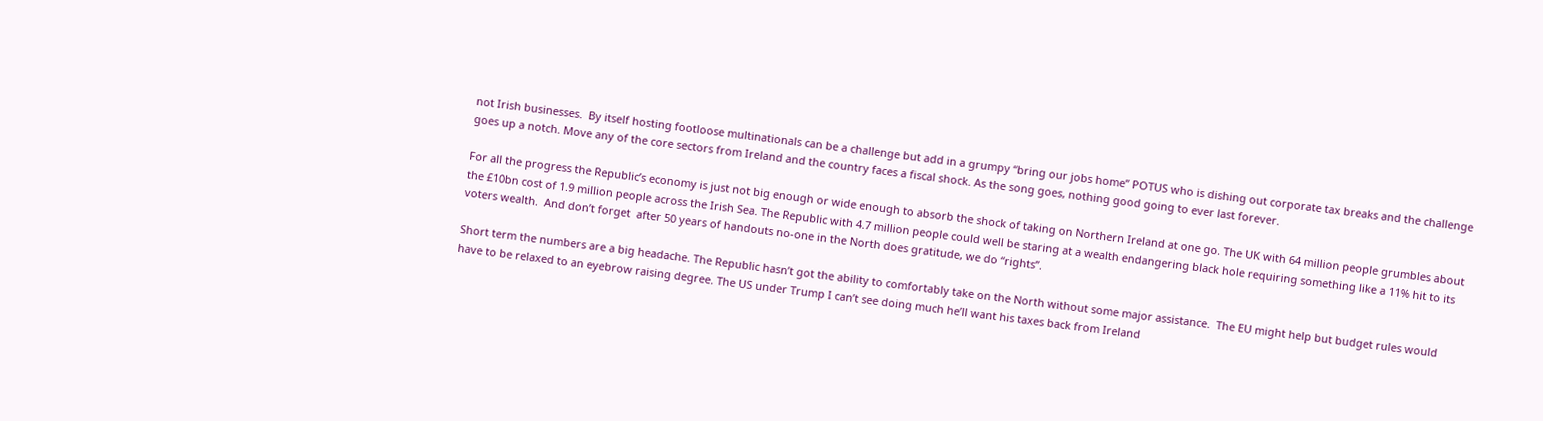not Irish businesses.  By itself hosting footloose multinationals can be a challenge but add in a grumpy “bring our jobs home” POTUS who is dishing out corporate tax breaks and the challenge goes up a notch. Move any of the core sectors from Ireland and the country faces a fiscal shock. As the song goes, nothing good going to ever last forever.

For all the progress the Republic’s economy is just not big enough or wide enough to absorb the shock of taking on Northern Ireland at one go. The UK with 64 million people grumbles about the £10bn cost of 1.9 million people across the Irish Sea. The Republic with 4.7 million people could well be staring at a wealth endangering black hole requiring something like a 11% hit to its voters wealth.  And don’t forget  after 50 years of handouts no-one in the North does gratitude, we do “rights”.

Short term the numbers are a big headache. The Republic hasn’t got the ability to comfortably take on the North without some major assistance.  The EU might help but budget rules would have to be relaxed to an eyebrow raising degree. The US under Trump I can’t see doing much he’ll want his taxes back from Ireland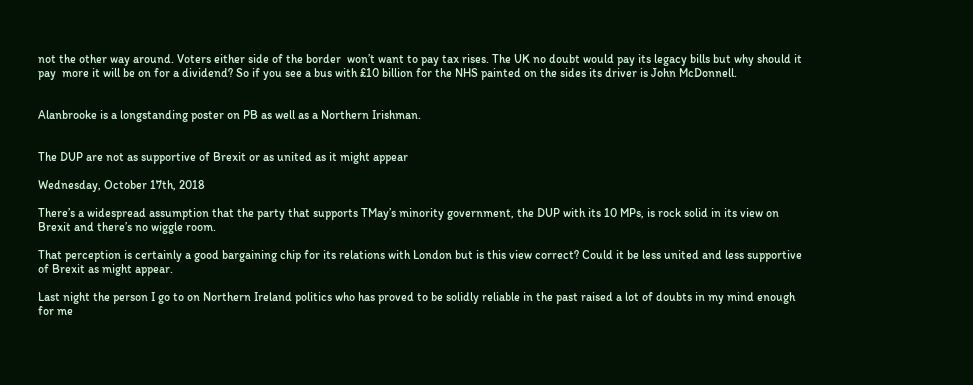not the other way around. Voters either side of the border  won’t want to pay tax rises. The UK no doubt would pay its legacy bills but why should it pay  more it will be on for a dividend? So if you see a bus with £10 billion for the NHS painted on the sides its driver is John McDonnell.


Alanbrooke is a longstanding poster on PB as well as a Northern Irishman.


The DUP are not as supportive of Brexit or as united as it might appear

Wednesday, October 17th, 2018

There’s a widespread assumption that the party that supports TMay’s minority government, the DUP with its 10 MPs, is rock solid in its view on Brexit and there’s no wiggle room.

That perception is certainly a good bargaining chip for its relations with London but is this view correct? Could it be less united and less supportive of Brexit as might appear.

Last night the person I go to on Northern Ireland politics who has proved to be solidly reliable in the past raised a lot of doubts in my mind enough for me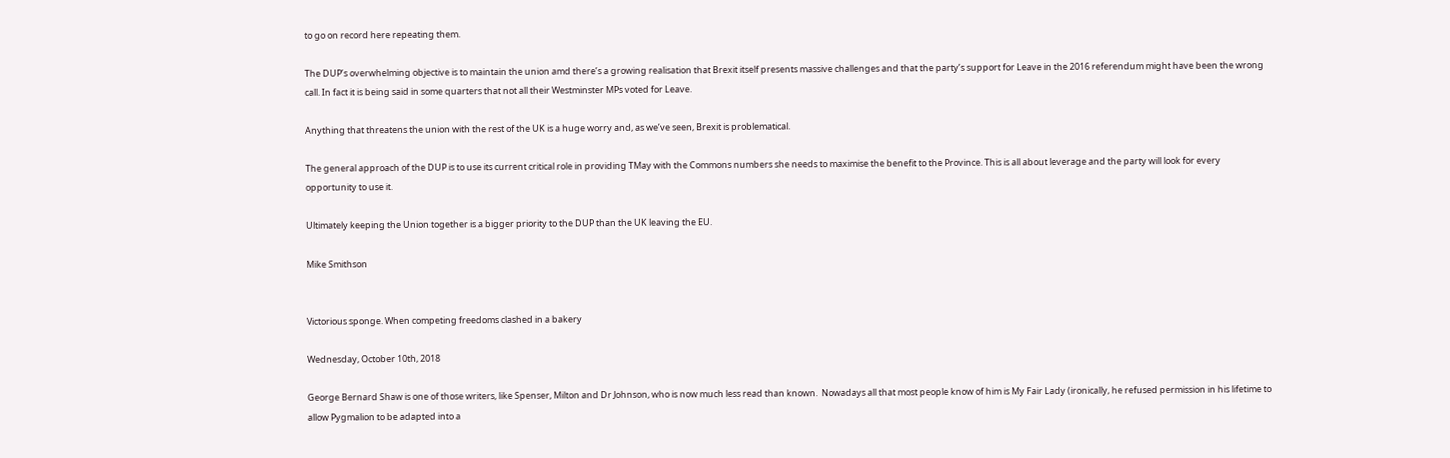to go on record here repeating them.

The DUP’s overwhelming objective is to maintain the union amd there’s a growing realisation that Brexit itself presents massive challenges and that the party’s support for Leave in the 2016 referendum might have been the wrong call. In fact it is being said in some quarters that not all their Westminster MPs voted for Leave.

Anything that threatens the union with the rest of the UK is a huge worry and, as we’ve seen, Brexit is problematical.

The general approach of the DUP is to use its current critical role in providing TMay with the Commons numbers she needs to maximise the benefit to the Province. This is all about leverage and the party will look for every opportunity to use it.

Ultimately keeping the Union together is a bigger priority to the DUP than the UK leaving the EU.

Mike Smithson


Victorious sponge. When competing freedoms clashed in a bakery

Wednesday, October 10th, 2018

George Bernard Shaw is one of those writers, like Spenser, Milton and Dr Johnson, who is now much less read than known.  Nowadays all that most people know of him is My Fair Lady (ironically, he refused permission in his lifetime to allow Pygmalion to be adapted into a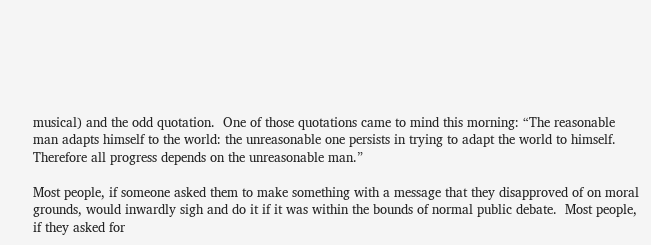musical) and the odd quotation.  One of those quotations came to mind this morning: “The reasonable man adapts himself to the world: the unreasonable one persists in trying to adapt the world to himself. Therefore all progress depends on the unreasonable man.”

Most people, if someone asked them to make something with a message that they disapproved of on moral grounds, would inwardly sigh and do it if it was within the bounds of normal public debate.  Most people, if they asked for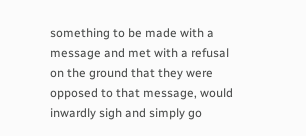something to be made with a message and met with a refusal on the ground that they were opposed to that message, would inwardly sigh and simply go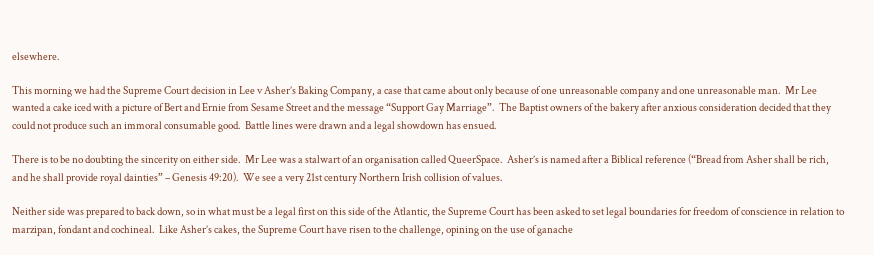elsewhere.

This morning we had the Supreme Court decision in Lee v Asher’s Baking Company, a case that came about only because of one unreasonable company and one unreasonable man.  Mr Lee wanted a cake iced with a picture of Bert and Ernie from Sesame Street and the message “Support Gay Marriage”.  The Baptist owners of the bakery after anxious consideration decided that they could not produce such an immoral consumable good.  Battle lines were drawn and a legal showdown has ensued.

There is to be no doubting the sincerity on either side.  Mr Lee was a stalwart of an organisation called QueerSpace.  Asher’s is named after a Biblical reference (“Bread from Asher shall be rich, and he shall provide royal dainties” – Genesis 49:20).  We see a very 21st century Northern Irish collision of values.

Neither side was prepared to back down, so in what must be a legal first on this side of the Atlantic, the Supreme Court has been asked to set legal boundaries for freedom of conscience in relation to marzipan, fondant and cochineal.  Like Asher’s cakes, the Supreme Court have risen to the challenge, opining on the use of ganache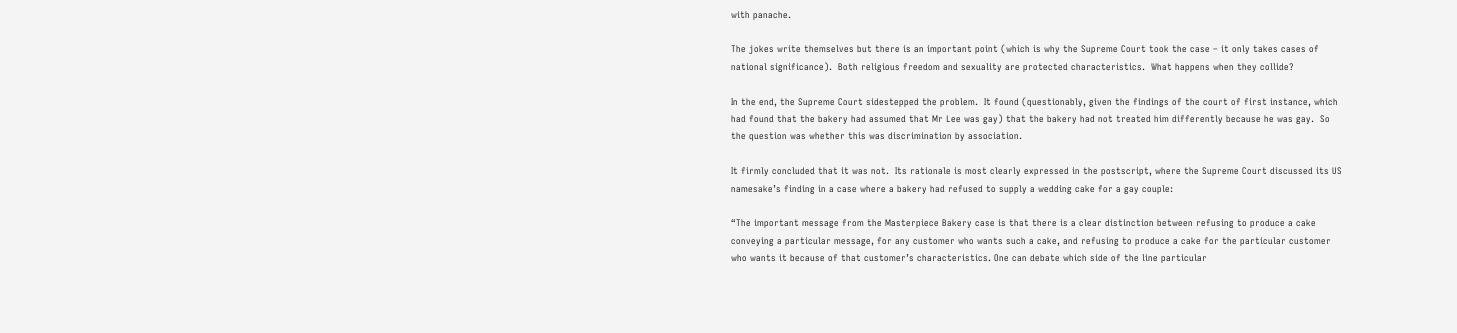with panache.

The jokes write themselves but there is an important point (which is why the Supreme Court took the case – it only takes cases of national significance).  Both religious freedom and sexuality are protected characteristics.  What happens when they collide?

In the end, the Supreme Court sidestepped the problem.  It found (questionably, given the findings of the court of first instance, which had found that the bakery had assumed that Mr Lee was gay) that the bakery had not treated him differently because he was gay.  So the question was whether this was discrimination by association.

It firmly concluded that it was not.  Its rationale is most clearly expressed in the postscript, where the Supreme Court discussed its US namesake’s finding in a case where a bakery had refused to supply a wedding cake for a gay couple:

“The important message from the Masterpiece Bakery case is that there is a clear distinction between refusing to produce a cake conveying a particular message, for any customer who wants such a cake, and refusing to produce a cake for the particular customer who wants it because of that customer’s characteristics. One can debate which side of the line particular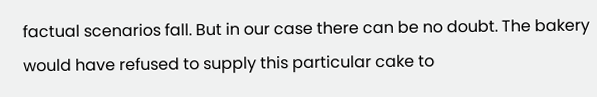factual scenarios fall. But in our case there can be no doubt. The bakery would have refused to supply this particular cake to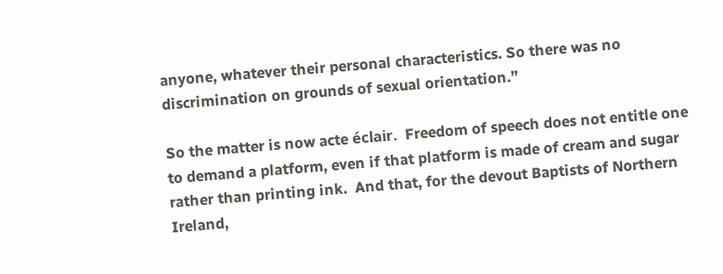anyone, whatever their personal characteristics. So there was no discrimination on grounds of sexual orientation.”

So the matter is now acte éclair.  Freedom of speech does not entitle one to demand a platform, even if that platform is made of cream and sugar rather than printing ink.  And that, for the devout Baptists of Northern Ireland,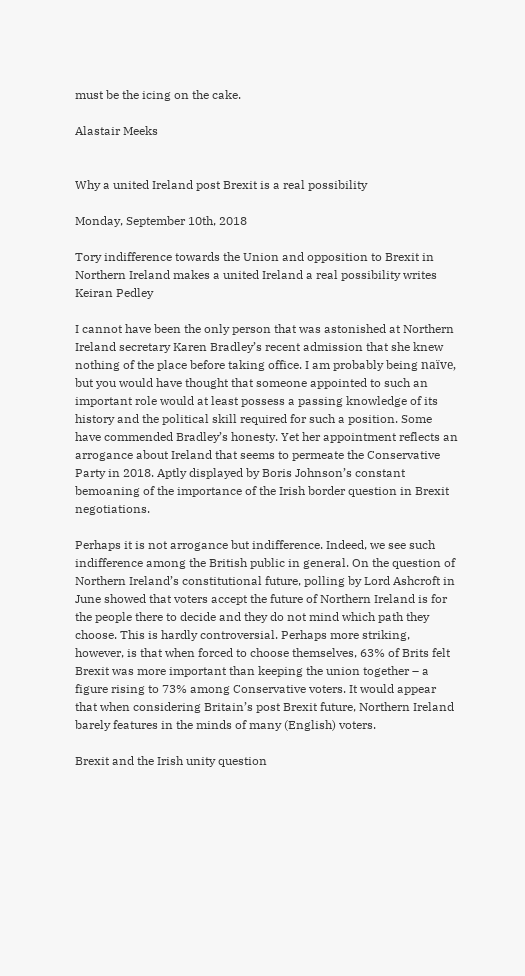must be the icing on the cake.

Alastair Meeks


Why a united Ireland post Brexit is a real possibility

Monday, September 10th, 2018

Tory indifference towards the Union and opposition to Brexit in Northern Ireland makes a united Ireland a real possibility writes Keiran Pedley

I cannot have been the only person that was astonished at Northern Ireland secretary Karen Bradley’s recent admission that she knew nothing of the place before taking office. I am probably being naïve, but you would have thought that someone appointed to such an important role would at least possess a passing knowledge of its history and the political skill required for such a position. Some have commended Bradley’s honesty. Yet her appointment reflects an arrogance about Ireland that seems to permeate the Conservative Party in 2018. Aptly displayed by Boris Johnson’s constant bemoaning of the importance of the Irish border question in Brexit negotiations.

Perhaps it is not arrogance but indifference. Indeed, we see such indifference among the British public in general. On the question of Northern Ireland’s constitutional future, polling by Lord Ashcroft in June showed that voters accept the future of Northern Ireland is for the people there to decide and they do not mind which path they choose. This is hardly controversial. Perhaps more striking, however, is that when forced to choose themselves, 63% of Brits felt Brexit was more important than keeping the union together – a figure rising to 73% among Conservative voters. It would appear that when considering Britain’s post Brexit future, Northern Ireland barely features in the minds of many (English) voters.

Brexit and the Irish unity question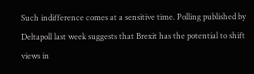Such indifference comes at a sensitive time. Polling published by Deltapoll last week suggests that Brexit has the potential to shift views in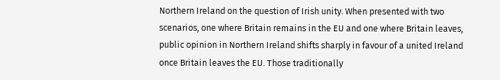Northern Ireland on the question of Irish unity. When presented with two scenarios, one where Britain remains in the EU and one where Britain leaves, public opinion in Northern Ireland shifts sharply in favour of a united Ireland once Britain leaves the EU. Those traditionally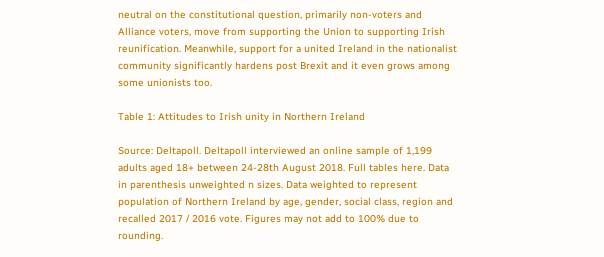neutral on the constitutional question, primarily non-voters and Alliance voters, move from supporting the Union to supporting Irish reunification. Meanwhile, support for a united Ireland in the nationalist community significantly hardens post Brexit and it even grows among some unionists too.

Table 1: Attitudes to Irish unity in Northern Ireland

Source: Deltapoll. Deltapoll interviewed an online sample of 1,199 adults aged 18+ between 24-28th August 2018. Full tables here. Data in parenthesis unweighted n sizes. Data weighted to represent population of Northern Ireland by age, gender, social class, region and recalled 2017 / 2016 vote. Figures may not add to 100% due to rounding.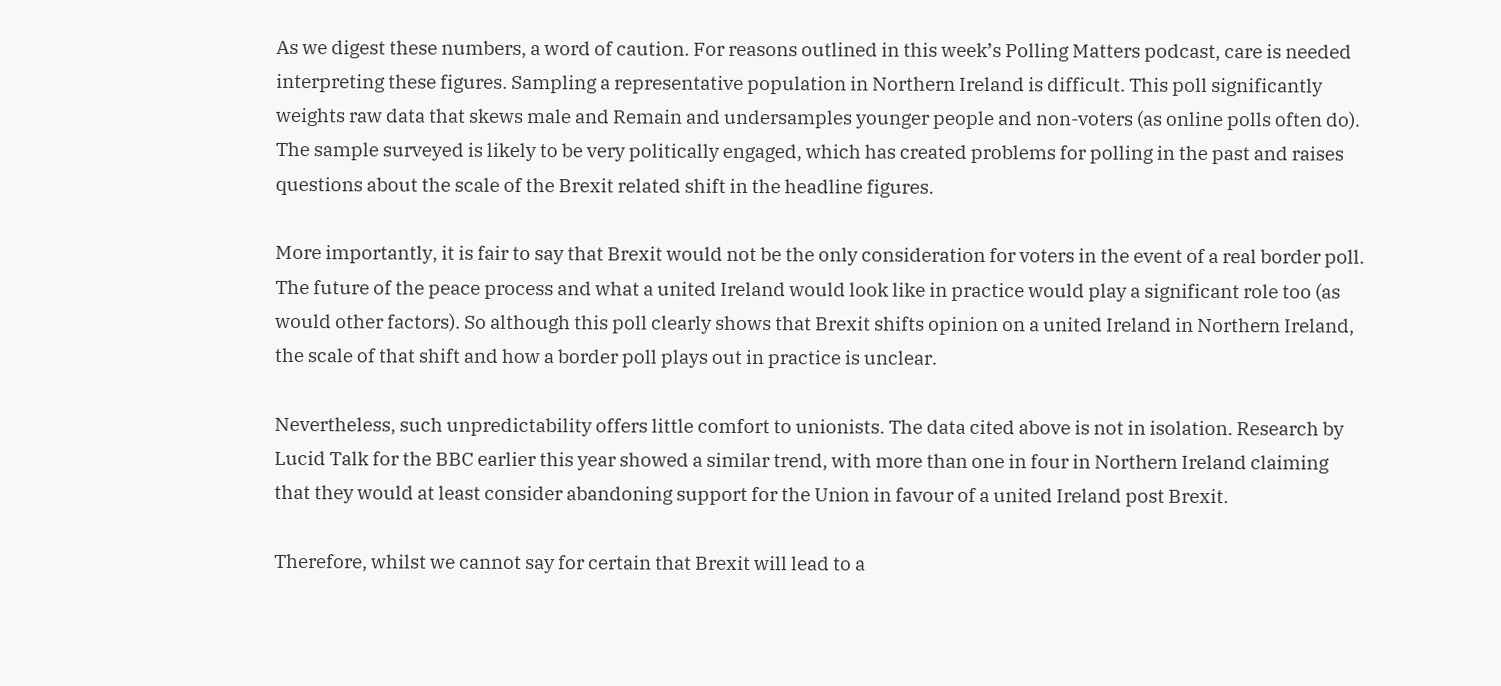As we digest these numbers, a word of caution. For reasons outlined in this week’s Polling Matters podcast, care is needed interpreting these figures. Sampling a representative population in Northern Ireland is difficult. This poll significantly weights raw data that skews male and Remain and undersamples younger people and non-voters (as online polls often do). The sample surveyed is likely to be very politically engaged, which has created problems for polling in the past and raises questions about the scale of the Brexit related shift in the headline figures.

More importantly, it is fair to say that Brexit would not be the only consideration for voters in the event of a real border poll. The future of the peace process and what a united Ireland would look like in practice would play a significant role too (as would other factors). So although this poll clearly shows that Brexit shifts opinion on a united Ireland in Northern Ireland, the scale of that shift and how a border poll plays out in practice is unclear.

Nevertheless, such unpredictability offers little comfort to unionists. The data cited above is not in isolation. Research by Lucid Talk for the BBC earlier this year showed a similar trend, with more than one in four in Northern Ireland claiming that they would at least consider abandoning support for the Union in favour of a united Ireland post Brexit.

Therefore, whilst we cannot say for certain that Brexit will lead to a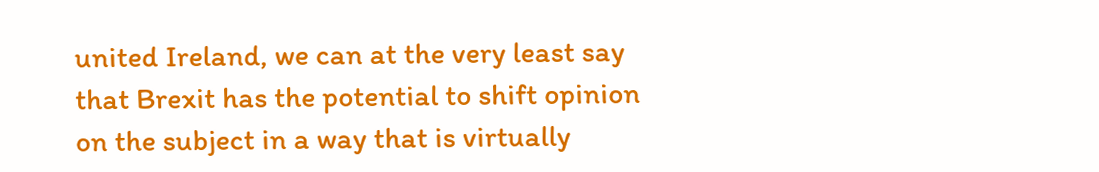united Ireland, we can at the very least say that Brexit has the potential to shift opinion on the subject in a way that is virtually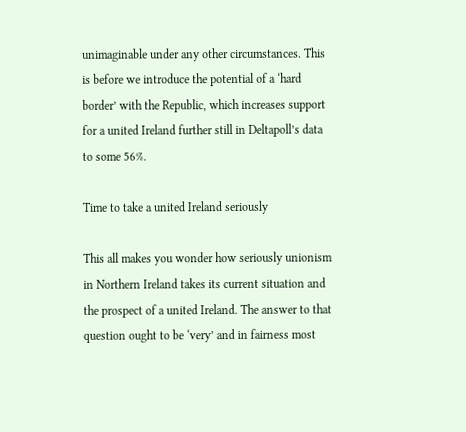unimaginable under any other circumstances. This is before we introduce the potential of a ‘hard border’ with the Republic, which increases support for a united Ireland further still in Deltapoll’s data to some 56%.

Time to take a united Ireland seriously

This all makes you wonder how seriously unionism in Northern Ireland takes its current situation and the prospect of a united Ireland. The answer to that question ought to be ‘very’ and in fairness most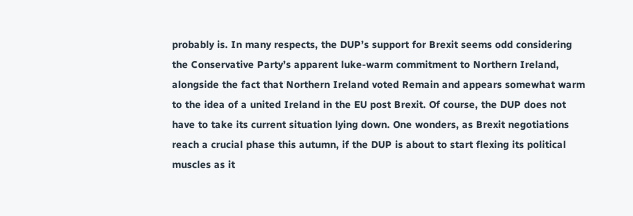probably is. In many respects, the DUP’s support for Brexit seems odd considering the Conservative Party’s apparent luke-warm commitment to Northern Ireland, alongside the fact that Northern Ireland voted Remain and appears somewhat warm to the idea of a united Ireland in the EU post Brexit. Of course, the DUP does not have to take its current situation lying down. One wonders, as Brexit negotiations reach a crucial phase this autumn, if the DUP is about to start flexing its political muscles as it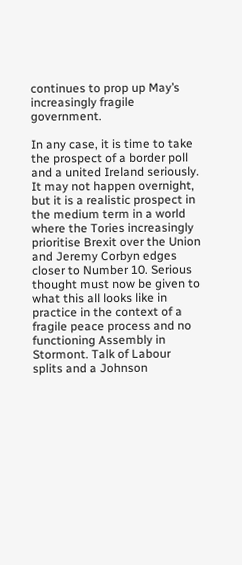continues to prop up May’s increasingly fragile government.

In any case, it is time to take the prospect of a border poll and a united Ireland seriously. It may not happen overnight, but it is a realistic prospect in the medium term in a world where the Tories increasingly prioritise Brexit over the Union and Jeremy Corbyn edges closer to Number 10. Serious thought must now be given to what this all looks like in practice in the context of a fragile peace process and no functioning Assembly in Stormont. Talk of Labour splits and a Johnson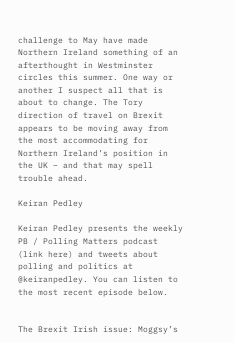challenge to May have made Northern Ireland something of an afterthought in Westminster circles this summer. One way or another I suspect all that is about to change. The Tory direction of travel on Brexit appears to be moving away from the most accommodating for Northern Ireland’s position in the UK – and that may spell trouble ahead.

Keiran Pedley

Keiran Pedley presents the weekly PB / Polling Matters podcast (link here) and tweets about polling and politics at @keiranpedley. You can listen to the most recent episode below.


The Brexit Irish issue: Moggsy’s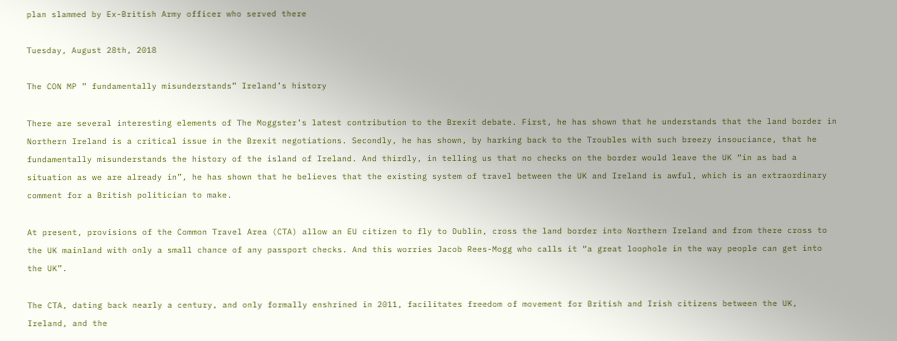plan slammed by Ex-British Army officer who served there

Tuesday, August 28th, 2018

The CON MP ” fundamentally misunderstands” Ireland’s history

There are several interesting elements of The Moggster’s latest contribution to the Brexit debate. First, he has shown that he understands that the land border in Northern Ireland is a critical issue in the Brexit negotiations. Secondly, he has shown, by harking back to the Troubles with such breezy insouciance, that he fundamentally misunderstands the history of the island of Ireland. And thirdly, in telling us that no checks on the border would leave the UK “in as bad a situation as we are already in”, he has shown that he believes that the existing system of travel between the UK and Ireland is awful, which is an extraordinary comment for a British politician to make.

At present, provisions of the Common Travel Area (CTA) allow an EU citizen to fly to Dublin, cross the land border into Northern Ireland and from there cross to the UK mainland with only a small chance of any passport checks. And this worries Jacob Rees-Mogg who calls it “a great loophole in the way people can get into the UK”.

The CTA, dating back nearly a century, and only formally enshrined in 2011, facilitates freedom of movement for British and Irish citizens between the UK, Ireland, and the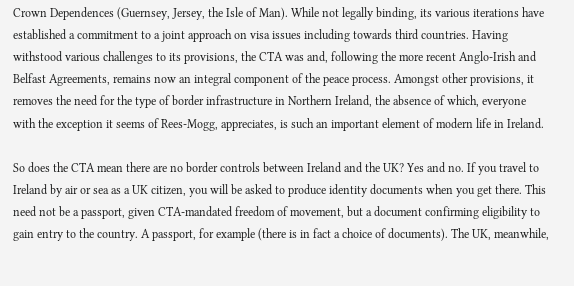Crown Dependences (Guernsey, Jersey, the Isle of Man). While not legally binding, its various iterations have established a commitment to a joint approach on visa issues including towards third countries. Having withstood various challenges to its provisions, the CTA was and, following the more recent Anglo-Irish and Belfast Agreements, remains now an integral component of the peace process. Amongst other provisions, it removes the need for the type of border infrastructure in Northern Ireland, the absence of which, everyone with the exception it seems of Rees-Mogg, appreciates, is such an important element of modern life in Ireland.

So does the CTA mean there are no border controls between Ireland and the UK? Yes and no. If you travel to Ireland by air or sea as a UK citizen, you will be asked to produce identity documents when you get there. This need not be a passport, given CTA-mandated freedom of movement, but a document confirming eligibility to gain entry to the country. A passport, for example (there is in fact a choice of documents). The UK, meanwhile,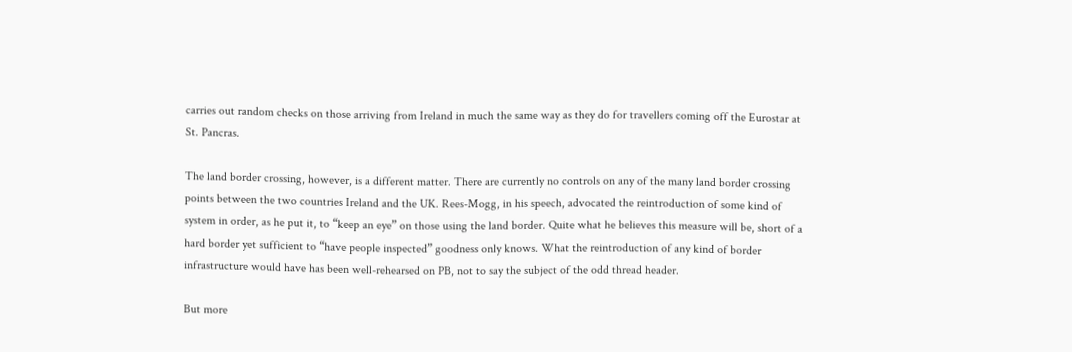carries out random checks on those arriving from Ireland in much the same way as they do for travellers coming off the Eurostar at St. Pancras.

The land border crossing, however, is a different matter. There are currently no controls on any of the many land border crossing points between the two countries Ireland and the UK. Rees-Mogg, in his speech, advocated the reintroduction of some kind of system in order, as he put it, to “keep an eye” on those using the land border. Quite what he believes this measure will be, short of a hard border yet sufficient to “have people inspected” goodness only knows. What the reintroduction of any kind of border infrastructure would have has been well-rehearsed on PB, not to say the subject of the odd thread header.

But more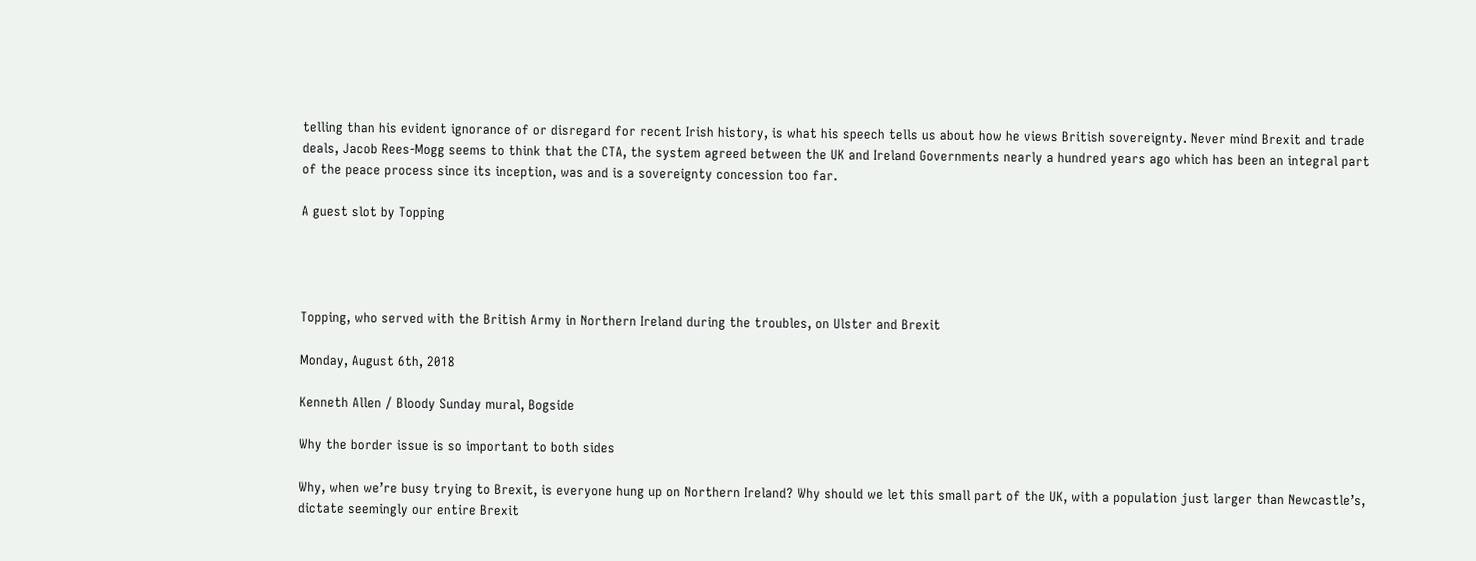telling than his evident ignorance of or disregard for recent Irish history, is what his speech tells us about how he views British sovereignty. Never mind Brexit and trade deals, Jacob Rees-Mogg seems to think that the CTA, the system agreed between the UK and Ireland Governments nearly a hundred years ago which has been an integral part of the peace process since its inception, was and is a sovereignty concession too far.

A guest slot by Topping




Topping, who served with the British Army in Northern Ireland during the troubles, on Ulster and Brexit

Monday, August 6th, 2018

Kenneth Allen / Bloody Sunday mural, Bogside

Why the border issue is so important to both sides

Why, when we’re busy trying to Brexit, is everyone hung up on Northern Ireland? Why should we let this small part of the UK, with a population just larger than Newcastle’s, dictate seemingly our entire Brexit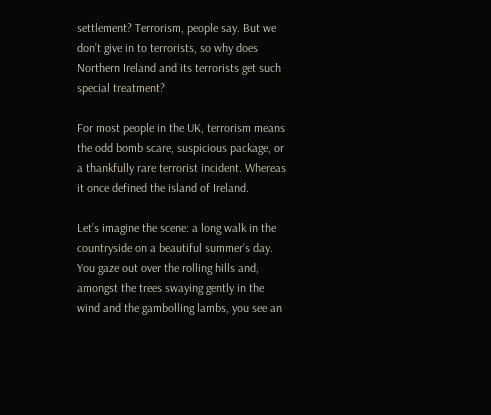settlement? Terrorism, people say. But we don’t give in to terrorists, so why does Northern Ireland and its terrorists get such special treatment?

For most people in the UK, terrorism means the odd bomb scare, suspicious package, or a thankfully rare terrorist incident. Whereas it once defined the island of Ireland.

Let’s imagine the scene: a long walk in the countryside on a beautiful summer’s day. You gaze out over the rolling hills and, amongst the trees swaying gently in the wind and the gambolling lambs, you see an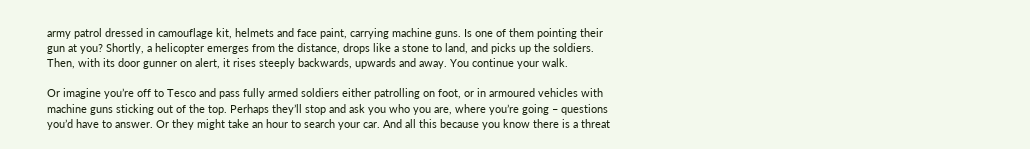army patrol dressed in camouflage kit, helmets and face paint, carrying machine guns. Is one of them pointing their gun at you? Shortly, a helicopter emerges from the distance, drops like a stone to land, and picks up the soldiers. Then, with its door gunner on alert, it rises steeply backwards, upwards and away. You continue your walk.

Or imagine you’re off to Tesco and pass fully armed soldiers either patrolling on foot, or in armoured vehicles with machine guns sticking out of the top. Perhaps they’ll stop and ask you who you are, where you’re going – questions you’d have to answer. Or they might take an hour to search your car. And all this because you know there is a threat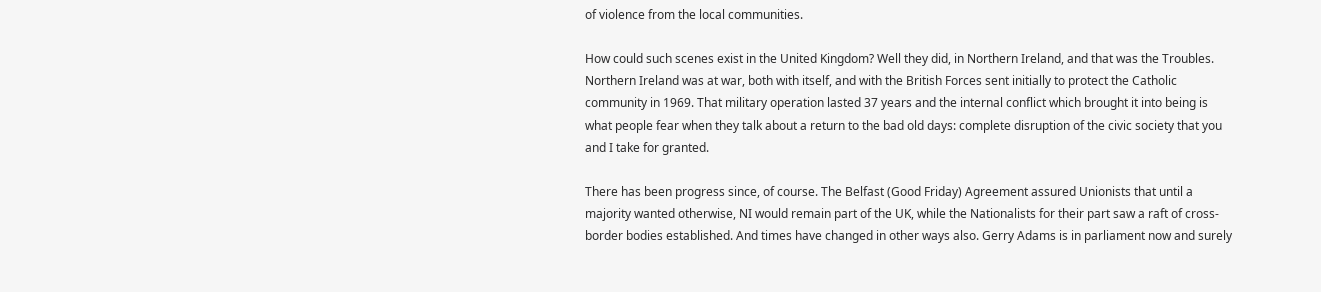of violence from the local communities.

How could such scenes exist in the United Kingdom? Well they did, in Northern Ireland, and that was the Troubles. Northern Ireland was at war, both with itself, and with the British Forces sent initially to protect the Catholic community in 1969. That military operation lasted 37 years and the internal conflict which brought it into being is what people fear when they talk about a return to the bad old days: complete disruption of the civic society that you and I take for granted.

There has been progress since, of course. The Belfast (Good Friday) Agreement assured Unionists that until a majority wanted otherwise, NI would remain part of the UK, while the Nationalists for their part saw a raft of cross-border bodies established. And times have changed in other ways also. Gerry Adams is in parliament now and surely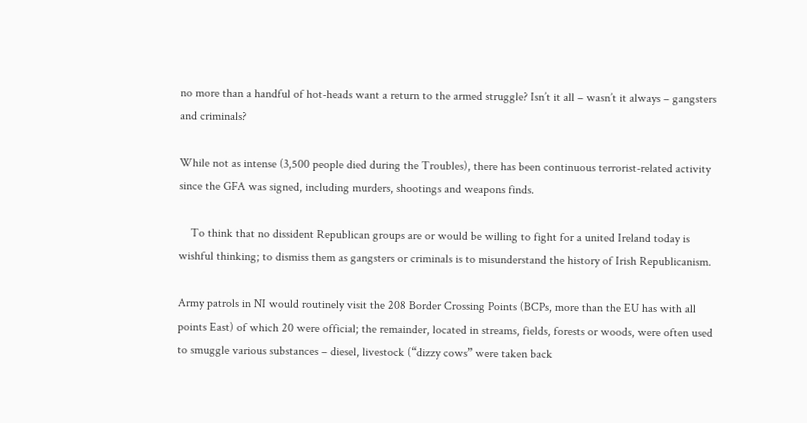no more than a handful of hot-heads want a return to the armed struggle? Isn’t it all – wasn’t it always – gangsters and criminals?

While not as intense (3,500 people died during the Troubles), there has been continuous terrorist-related activity since the GFA was signed, including murders, shootings and weapons finds.

    To think that no dissident Republican groups are or would be willing to fight for a united Ireland today is wishful thinking; to dismiss them as gangsters or criminals is to misunderstand the history of Irish Republicanism.

Army patrols in NI would routinely visit the 208 Border Crossing Points (BCPs, more than the EU has with all points East) of which 20 were official; the remainder, located in streams, fields, forests or woods, were often used to smuggle various substances – diesel, livestock (“dizzy cows” were taken back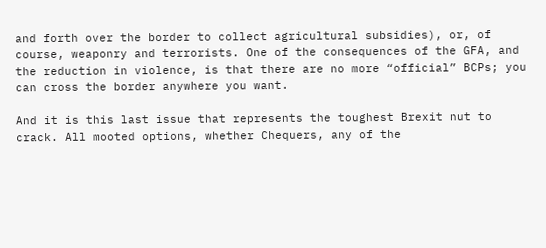and forth over the border to collect agricultural subsidies), or, of course, weaponry and terrorists. One of the consequences of the GFA, and the reduction in violence, is that there are no more “official” BCPs; you can cross the border anywhere you want.

And it is this last issue that represents the toughest Brexit nut to crack. All mooted options, whether Chequers, any of the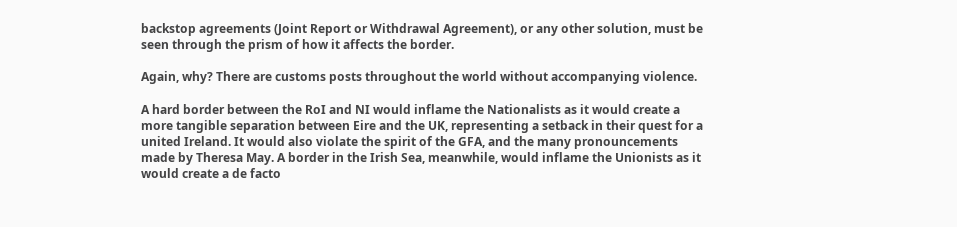backstop agreements (Joint Report or Withdrawal Agreement), or any other solution, must be seen through the prism of how it affects the border.

Again, why? There are customs posts throughout the world without accompanying violence.

A hard border between the RoI and NI would inflame the Nationalists as it would create a more tangible separation between Eire and the UK, representing a setback in their quest for a united Ireland. It would also violate the spirit of the GFA, and the many pronouncements made by Theresa May. A border in the Irish Sea, meanwhile, would inflame the Unionists as it would create a de facto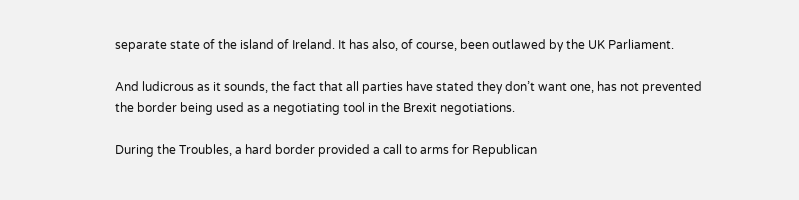separate state of the island of Ireland. It has also, of course, been outlawed by the UK Parliament.

And ludicrous as it sounds, the fact that all parties have stated they don’t want one, has not prevented the border being used as a negotiating tool in the Brexit negotiations.

During the Troubles, a hard border provided a call to arms for Republican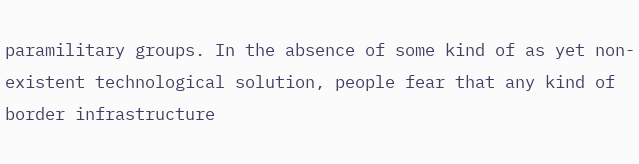paramilitary groups. In the absence of some kind of as yet non-existent technological solution, people fear that any kind of border infrastructure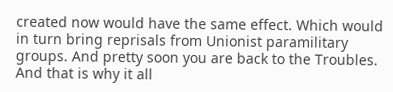created now would have the same effect. Which would in turn bring reprisals from Unionist paramilitary groups. And pretty soon you are back to the Troubles. And that is why it all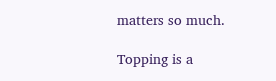matters so much.

Topping is a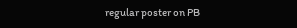regular poster on PB